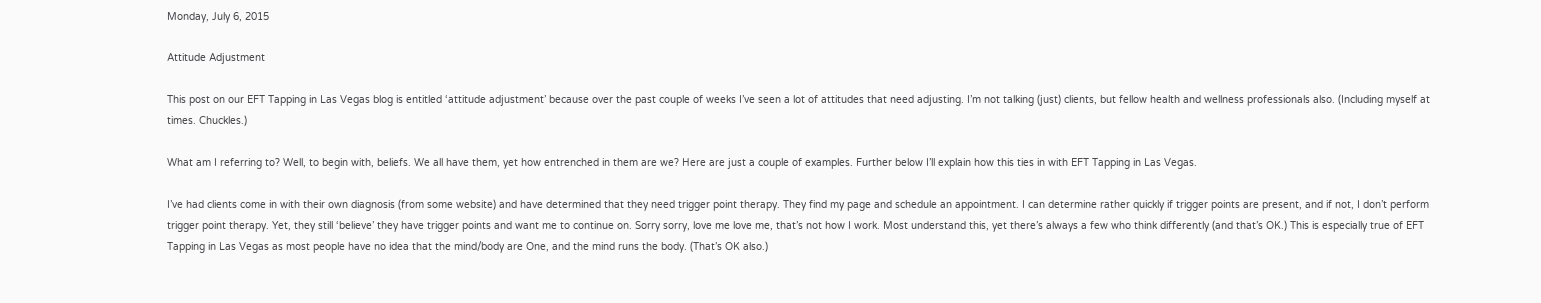Monday, July 6, 2015

Attitude Adjustment

This post on our EFT Tapping in Las Vegas blog is entitled ‘attitude adjustment’ because over the past couple of weeks I’ve seen a lot of attitudes that need adjusting. I’m not talking (just) clients, but fellow health and wellness professionals also. (Including myself at times. Chuckles.)

What am I referring to? Well, to begin with, beliefs. We all have them, yet how entrenched in them are we? Here are just a couple of examples. Further below I’ll explain how this ties in with EFT Tapping in Las Vegas.

I’ve had clients come in with their own diagnosis (from some website) and have determined that they need trigger point therapy. They find my page and schedule an appointment. I can determine rather quickly if trigger points are present, and if not, I don’t perform trigger point therapy. Yet, they still ‘believe’ they have trigger points and want me to continue on. Sorry sorry, love me love me, that’s not how I work. Most understand this, yet there’s always a few who think differently (and that’s OK.) This is especially true of EFT Tapping in Las Vegas as most people have no idea that the mind/body are One, and the mind runs the body. (That’s OK also.)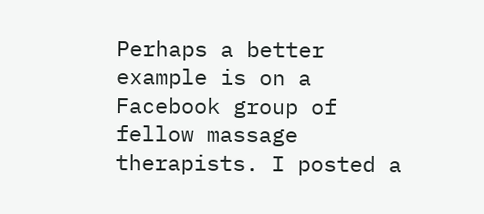Perhaps a better example is on a Facebook group of fellow massage therapists. I posted a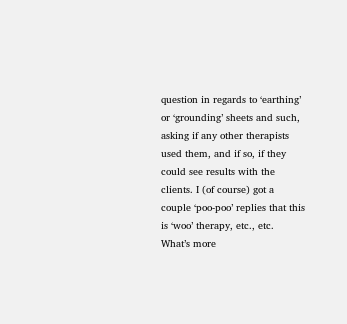question in regards to ‘earthing’ or ‘grounding’ sheets and such, asking if any other therapists used them, and if so, if they could see results with the clients. I (of course) got a couple ‘poo-poo’ replies that this is ‘woo’ therapy, etc., etc. What’s more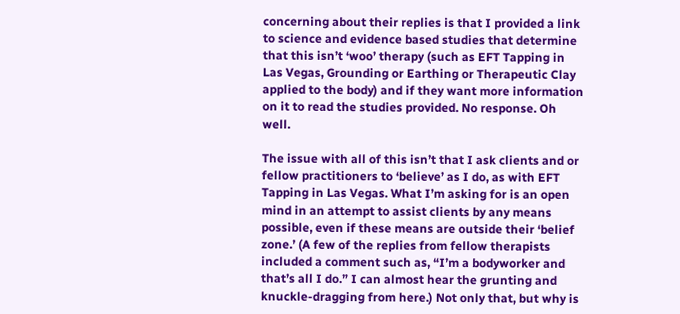concerning about their replies is that I provided a link to science and evidence based studies that determine that this isn’t ‘woo’ therapy (such as EFT Tapping in Las Vegas, Grounding or Earthing or Therapeutic Clay applied to the body) and if they want more information on it to read the studies provided. No response. Oh well.

The issue with all of this isn’t that I ask clients and or fellow practitioners to ‘believe’ as I do, as with EFT Tapping in Las Vegas. What I’m asking for is an open mind in an attempt to assist clients by any means possible, even if these means are outside their ‘belief zone.’ (A few of the replies from fellow therapists included a comment such as, “I’m a bodyworker and that’s all I do.” I can almost hear the grunting and knuckle-dragging from here.) Not only that, but why is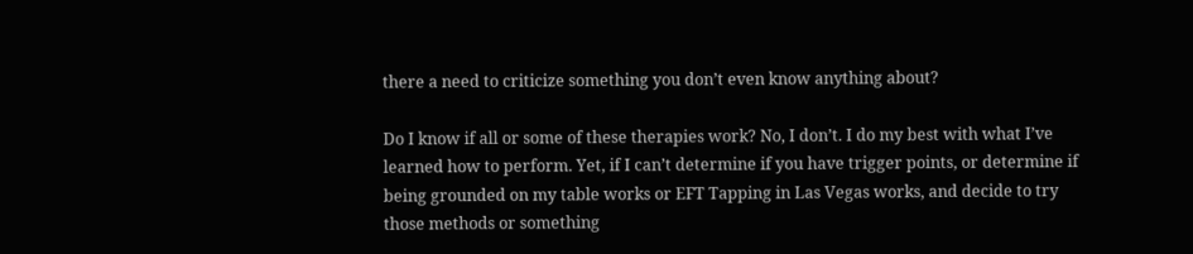there a need to criticize something you don’t even know anything about?

Do I know if all or some of these therapies work? No, I don’t. I do my best with what I’ve learned how to perform. Yet, if I can’t determine if you have trigger points, or determine if being grounded on my table works or EFT Tapping in Las Vegas works, and decide to try those methods or something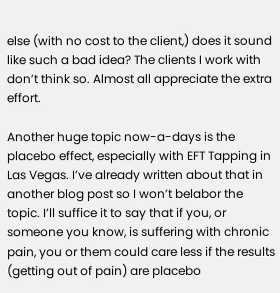else (with no cost to the client,) does it sound like such a bad idea? The clients I work with don’t think so. Almost all appreciate the extra effort.

Another huge topic now-a-days is the placebo effect, especially with EFT Tapping in Las Vegas. I’ve already written about that in another blog post so I won’t belabor the topic. I’ll suffice it to say that if you, or someone you know, is suffering with chronic pain, you or them could care less if the results (getting out of pain) are placebo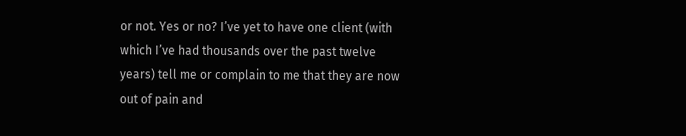or not. Yes or no? I’ve yet to have one client (with which I’ve had thousands over the past twelve years) tell me or complain to me that they are now out of pain and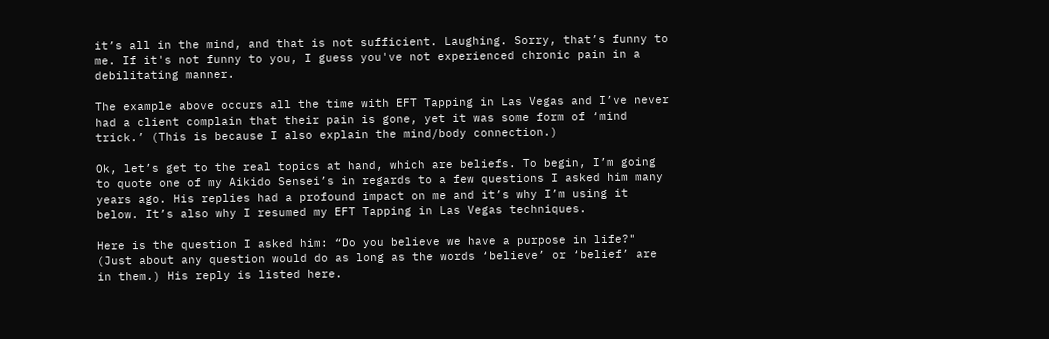it’s all in the mind, and that is not sufficient. Laughing. Sorry, that’s funny to me. If it's not funny to you, I guess you've not experienced chronic pain in a debilitating manner.

The example above occurs all the time with EFT Tapping in Las Vegas and I’ve never had a client complain that their pain is gone, yet it was some form of ‘mind trick.’ (This is because I also explain the mind/body connection.)

Ok, let’s get to the real topics at hand, which are beliefs. To begin, I’m going to quote one of my Aikido Sensei’s in regards to a few questions I asked him many years ago. His replies had a profound impact on me and it’s why I’m using it below. It’s also why I resumed my EFT Tapping in Las Vegas techniques.

Here is the question I asked him: “Do you believe we have a purpose in life?" (Just about any question would do as long as the words ‘believe’ or ‘belief’ are in them.) His reply is listed here.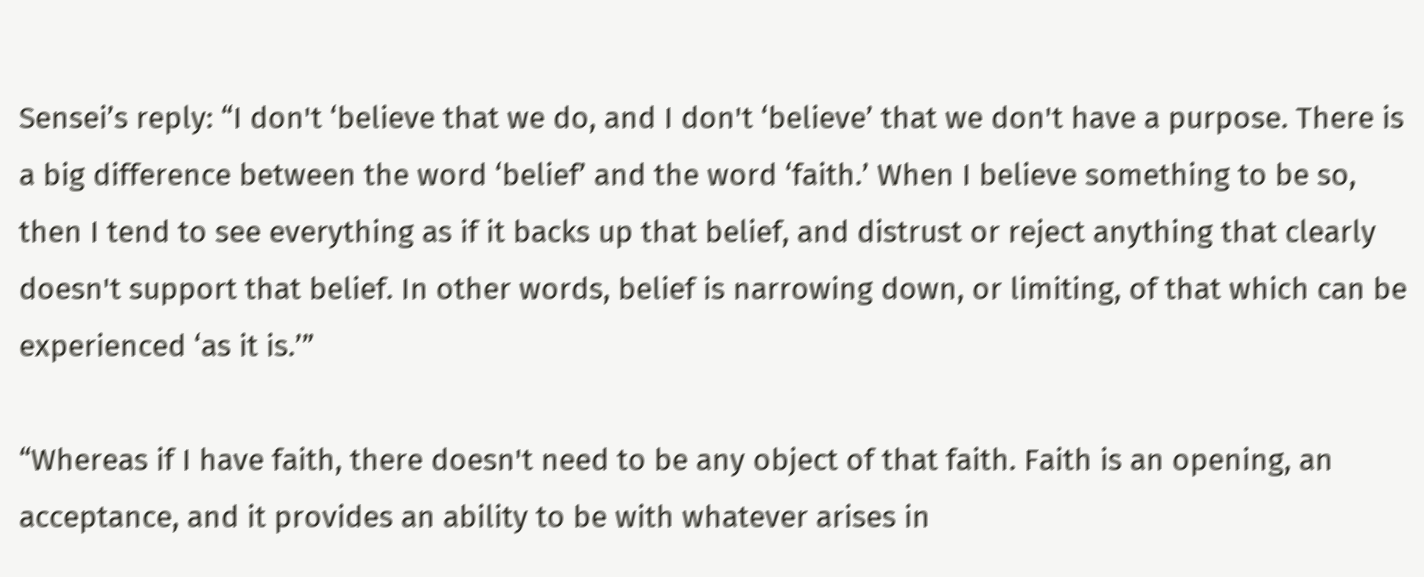Sensei’s reply: “I don't ‘believe that we do, and I don't ‘believe’ that we don't have a purpose. There is a big difference between the word ‘belief’ and the word ‘faith.’ When I believe something to be so, then I tend to see everything as if it backs up that belief, and distrust or reject anything that clearly doesn't support that belief. In other words, belief is narrowing down, or limiting, of that which can be experienced ‘as it is.’”

“Whereas if I have faith, there doesn't need to be any object of that faith. Faith is an opening, an acceptance, and it provides an ability to be with whatever arises in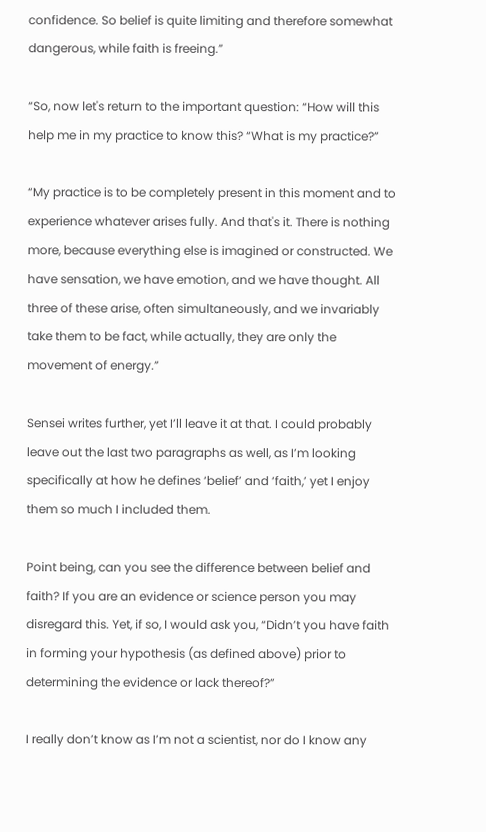confidence. So belief is quite limiting and therefore somewhat dangerous, while faith is freeing.”

“So, now let's return to the important question: “How will this help me in my practice to know this? “What is my practice?”

“My practice is to be completely present in this moment and to experience whatever arises fully. And that's it. There is nothing more, because everything else is imagined or constructed. We have sensation, we have emotion, and we have thought. All three of these arise, often simultaneously, and we invariably take them to be fact, while actually, they are only the movement of energy.”

Sensei writes further, yet I’ll leave it at that. I could probably leave out the last two paragraphs as well, as I’m looking specifically at how he defines ‘belief’ and ‘faith,’ yet I enjoy them so much I included them.

Point being, can you see the difference between belief and faith? If you are an evidence or science person you may disregard this. Yet, if so, I would ask you, “Didn’t you have faith in forming your hypothesis (as defined above) prior to determining the evidence or lack thereof?”

I really don’t know as I’m not a scientist, nor do I know any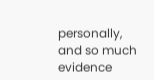personally, and so much evidence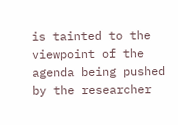is tainted to the viewpoint of the agenda being pushed by the researcher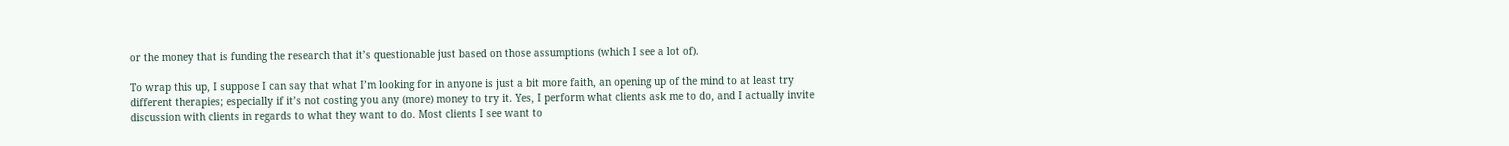or the money that is funding the research that it’s questionable just based on those assumptions (which I see a lot of).

To wrap this up, I suppose I can say that what I’m looking for in anyone is just a bit more faith, an opening up of the mind to at least try different therapies; especially if it’s not costing you any (more) money to try it. Yes, I perform what clients ask me to do, and I actually invite discussion with clients in regards to what they want to do. Most clients I see want to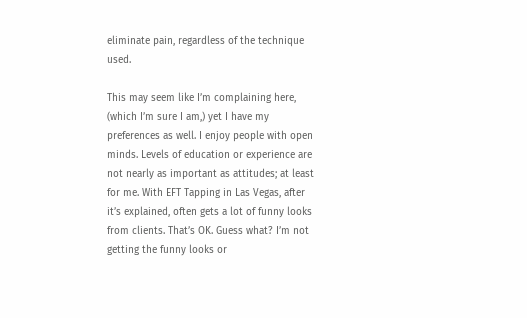eliminate pain, regardless of the technique used.

This may seem like I’m complaining here, (which I’m sure I am,) yet I have my preferences as well. I enjoy people with open minds. Levels of education or experience are not nearly as important as attitudes; at least for me. With EFT Tapping in Las Vegas, after it’s explained, often gets a lot of funny looks from clients. That’s OK. Guess what? I’m not getting the funny looks or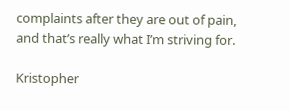complaints after they are out of pain, and that’s really what I’m striving for.

Kristopher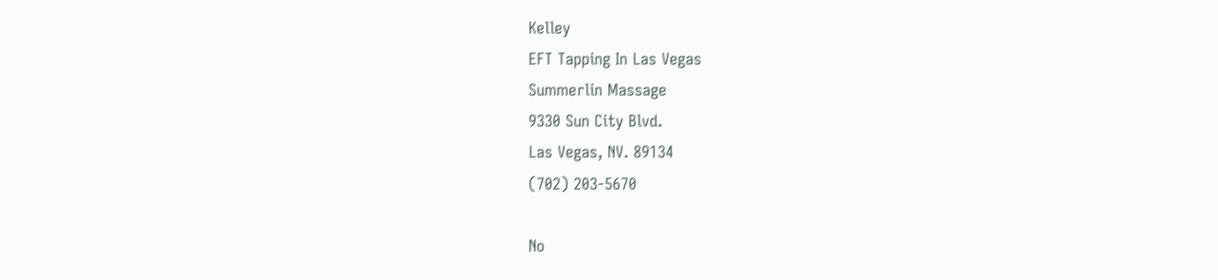Kelley
EFT Tapping In Las Vegas
Summerlin Massage
9330 Sun City Blvd.
Las Vegas, NV. 89134
(702) 203-5670

No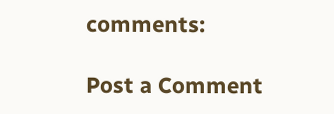comments:

Post a Comment